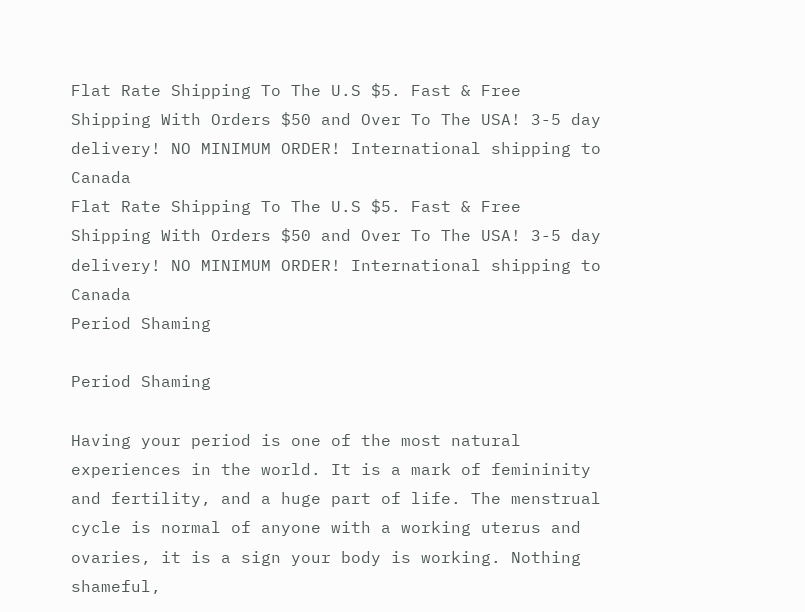Flat Rate Shipping To The U.S $5. Fast & Free Shipping With Orders $50 and Over To The USA! 3-5 day delivery! NO MINIMUM ORDER! International shipping to Canada
Flat Rate Shipping To The U.S $5. Fast & Free Shipping With Orders $50 and Over To The USA! 3-5 day delivery! NO MINIMUM ORDER! International shipping to Canada
Period Shaming

Period Shaming

Having your period is one of the most natural experiences in the world. It is a mark of femininity and fertility, and a huge part of life. The menstrual cycle is normal of anyone with a working uterus and ovaries, it is a sign your body is working. Nothing shameful,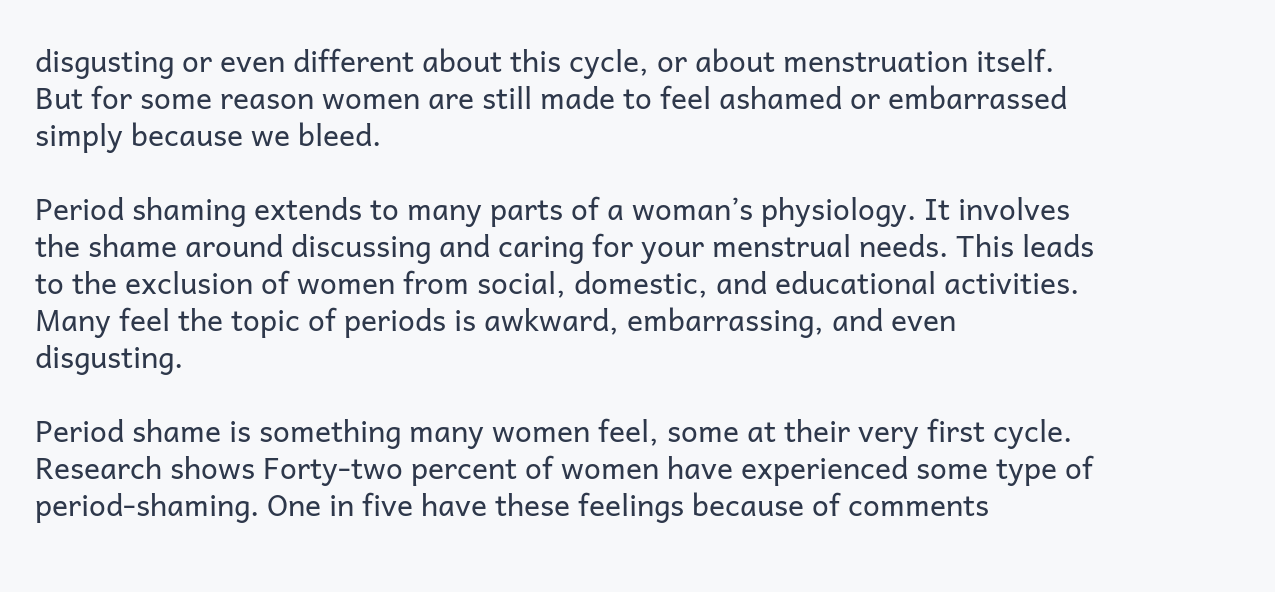disgusting or even different about this cycle, or about menstruation itself.
But for some reason women are still made to feel ashamed or embarrassed simply because we bleed.

Period shaming extends to many parts of a woman’s physiology. It involves the shame around discussing and caring for your menstrual needs. This leads to the exclusion of women from social, domestic, and educational activities. Many feel the topic of periods is awkward, embarrassing, and even disgusting.

Period shame is something many women feel, some at their very first cycle. Research shows Forty-two percent of women have experienced some type of period-shaming. One in five have these feelings because of comments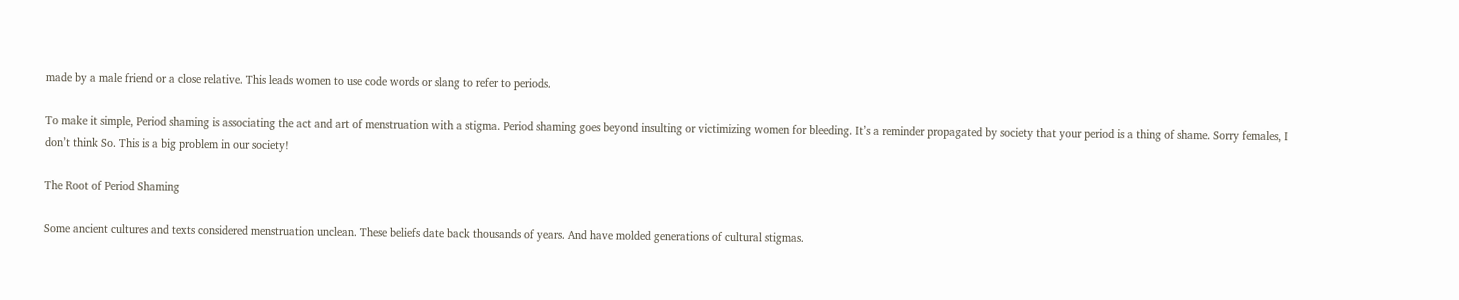made by a male friend or a close relative. This leads women to use code words or slang to refer to periods.

To make it simple, Period shaming is associating the act and art of menstruation with a stigma. Period shaming goes beyond insulting or victimizing women for bleeding. It’s a reminder propagated by society that your period is a thing of shame. Sorry females, I don’t think So. This is a big problem in our society!

The Root of Period Shaming

Some ancient cultures and texts considered menstruation unclean. These beliefs date back thousands of years. And have molded generations of cultural stigmas.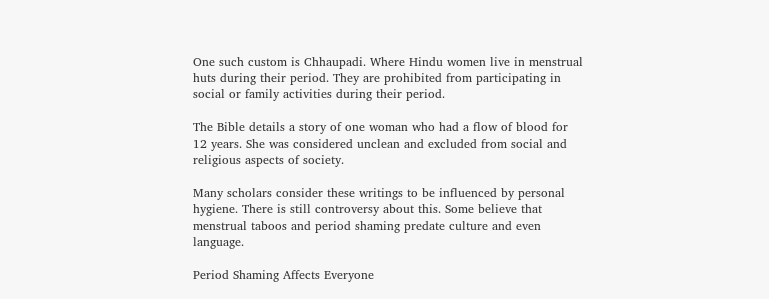One such custom is Chhaupadi. Where Hindu women live in menstrual huts during their period. They are prohibited from participating in social or family activities during their period.

The Bible details a story of one woman who had a flow of blood for 12 years. She was considered unclean and excluded from social and religious aspects of society.

Many scholars consider these writings to be influenced by personal hygiene. There is still controversy about this. Some believe that menstrual taboos and period shaming predate culture and even language.

Period Shaming Affects Everyone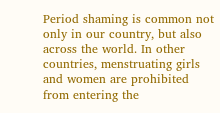Period shaming is common not only in our country, but also across the world. In other countries, menstruating girls and women are prohibited from entering the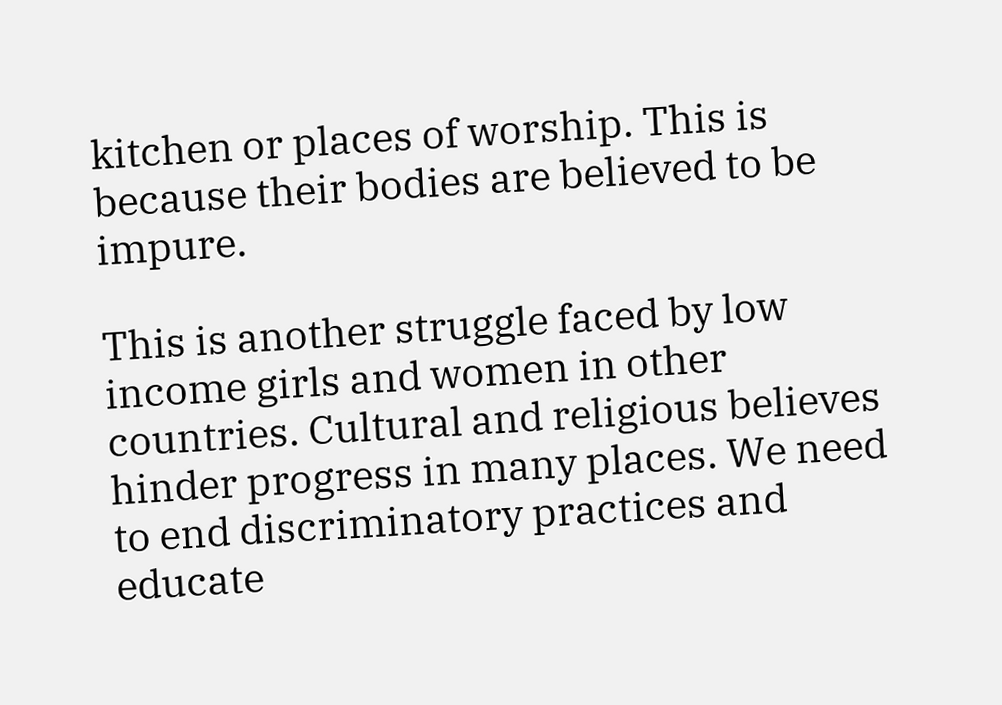kitchen or places of worship. This is because their bodies are believed to be impure.

This is another struggle faced by low income girls and women in other countries. Cultural and religious believes hinder progress in many places. We need to end discriminatory practices and educate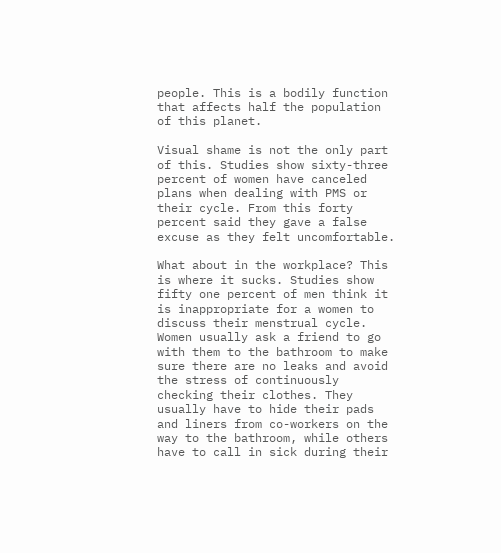people. This is a bodily function that affects half the population of this planet.

Visual shame is not the only part of this. Studies show sixty-three percent of women have canceled plans when dealing with PMS or their cycle. From this forty percent said they gave a false excuse as they felt uncomfortable.

What about in the workplace? This is where it sucks. Studies show fifty one percent of men think it is inappropriate for a women to discuss their menstrual cycle. Women usually ask a friend to go with them to the bathroom to make sure there are no leaks and avoid the stress of continuously checking their clothes. They usually have to hide their pads and liners from co-workers on the way to the bathroom, while others have to call in sick during their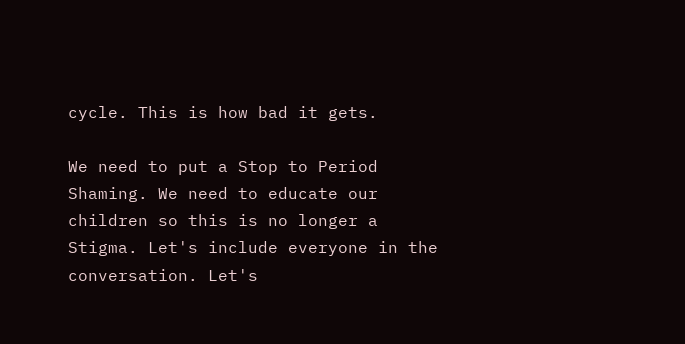cycle. This is how bad it gets.

We need to put a Stop to Period Shaming. We need to educate our children so this is no longer a Stigma. Let's include everyone in the conversation. Let's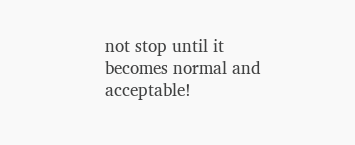not stop until it becomes normal and acceptable!